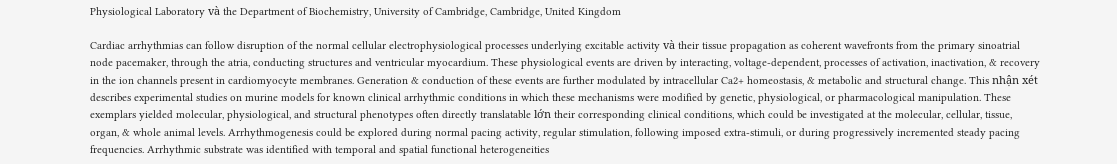Physiological Laboratory và the Department of Biochemistry, University of Cambridge, Cambridge, United Kingdom

Cardiac arrhythmias can follow disruption of the normal cellular electrophysiological processes underlying excitable activity và their tissue propagation as coherent wavefronts from the primary sinoatrial node pacemaker, through the atria, conducting structures and ventricular myocardium. These physiological events are driven by interacting, voltage-dependent, processes of activation, inactivation, & recovery in the ion channels present in cardiomyocyte membranes. Generation & conduction of these events are further modulated by intracellular Ca2+ homeostasis, & metabolic and structural change. This nhận xét describes experimental studies on murine models for known clinical arrhythmic conditions in which these mechanisms were modified by genetic, physiological, or pharmacological manipulation. These exemplars yielded molecular, physiological, and structural phenotypes often directly translatable lớn their corresponding clinical conditions, which could be investigated at the molecular, cellular, tissue, organ, & whole animal levels. Arrhythmogenesis could be explored during normal pacing activity, regular stimulation, following imposed extra-stimuli, or during progressively incremented steady pacing frequencies. Arrhythmic substrate was identified with temporal and spatial functional heterogeneities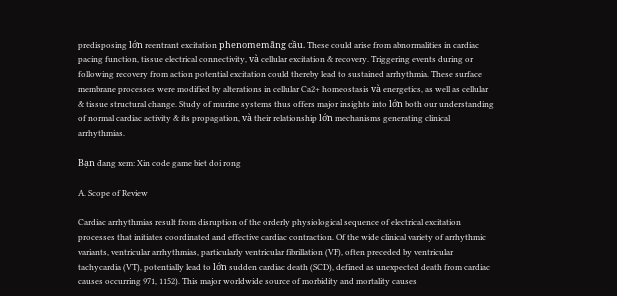predisposing lớn reentrant excitation phenomemãng cầu. These could arise from abnormalities in cardiac pacing function, tissue electrical connectivity, và cellular excitation & recovery. Triggering events during or following recovery from action potential excitation could thereby lead to sustained arrhythmia. These surface membrane processes were modified by alterations in cellular Ca2+ homeostasis và energetics, as well as cellular & tissue structural change. Study of murine systems thus offers major insights into lớn both our understanding of normal cardiac activity & its propagation, và their relationship lớn mechanisms generating clinical arrhythmias.

Bạn đang xem: Xin code game biet doi rong

A. Scope of Review

Cardiac arrhythmias result from disruption of the orderly physiological sequence of electrical excitation processes that initiates coordinated and effective cardiac contraction. Of the wide clinical variety of arrhythmic variants, ventricular arrhythmias, particularly ventricular fibrillation (VF), often preceded by ventricular tachycardia (VT), potentially lead to lớn sudden cardiac death (SCD), defined as unexpected death from cardiac causes occurring 971, 1152). This major worldwide source of morbidity and mortality causes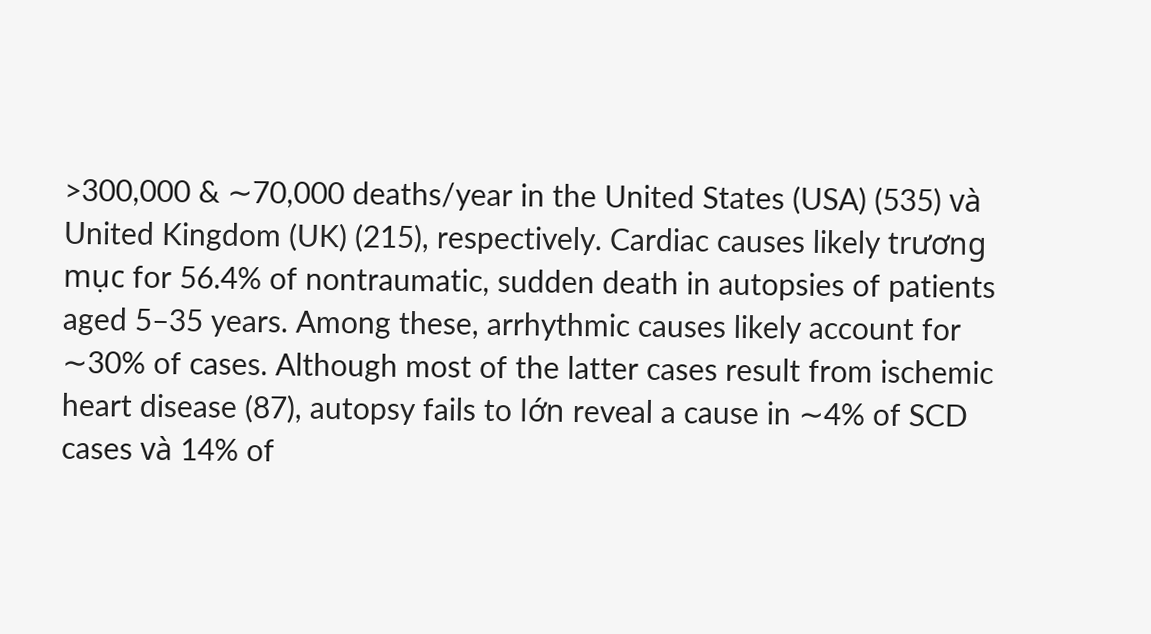>300,000 & ∼70,000 deaths/year in the United States (USA) (535) và United Kingdom (UK) (215), respectively. Cardiac causes likely trương mục for 56.4% of nontraumatic, sudden death in autopsies of patients aged 5–35 years. Among these, arrhythmic causes likely account for ∼30% of cases. Although most of the latter cases result from ischemic heart disease (87), autopsy fails to lớn reveal a cause in ∼4% of SCD cases và 14% of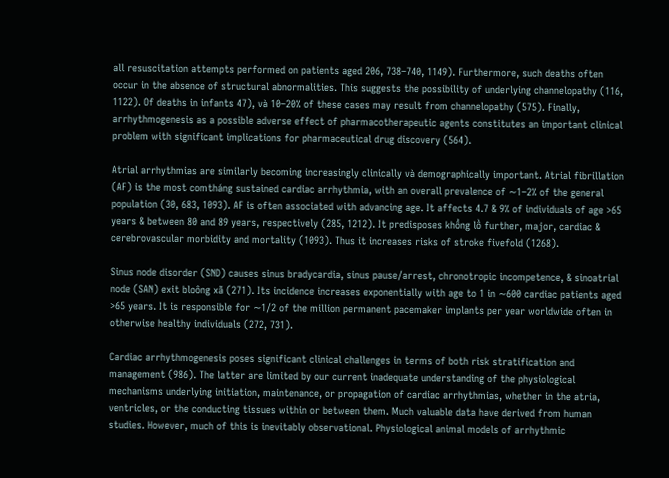all resuscitation attempts performed on patients aged 206, 738–740, 1149). Furthermore, such deaths often occur in the absence of structural abnormalities. This suggests the possibility of underlying channelopathy (116, 1122). Of deaths in infants 47), và 10–20% of these cases may result from channelopathy (575). Finally, arrhythmogenesis as a possible adverse effect of pharmacotherapeutic agents constitutes an important clinical problem with significant implications for pharmaceutical drug discovery (564).

Atrial arrhythmias are similarly becoming increasingly clinically và demographically important. Atrial fibrillation (AF) is the most comtháng sustained cardiac arrhythmia, with an overall prevalence of ∼1–2% of the general population (30, 683, 1093). AF is often associated with advancing age. It affects 4.7 & 9% of individuals of age >65 years & between 80 and 89 years, respectively (285, 1212). It predisposes khổng lồ further, major, cardiac & cerebrovascular morbidity and mortality (1093). Thus it increases risks of stroke fivefold (1268).

Sinus node disorder (SND) causes sinus bradycardia, sinus pause/arrest, chronotropic incompetence, & sinoatrial node (SAN) exit bloông xã (271). Its incidence increases exponentially with age to 1 in ∼600 cardiac patients aged >65 years. It is responsible for ∼1/2 of the million permanent pacemaker implants per year worldwide often in otherwise healthy individuals (272, 731).

Cardiac arrhythmogenesis poses significant clinical challenges in terms of both risk stratification and management (986). The latter are limited by our current inadequate understanding of the physiological mechanisms underlying initiation, maintenance, or propagation of cardiac arrhythmias, whether in the atria, ventricles, or the conducting tissues within or between them. Much valuable data have derived from human studies. However, much of this is inevitably observational. Physiological animal models of arrhythmic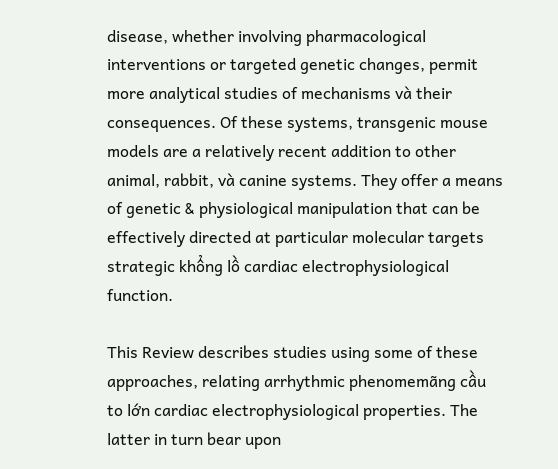disease, whether involving pharmacological interventions or targeted genetic changes, permit more analytical studies of mechanisms và their consequences. Of these systems, transgenic mouse models are a relatively recent addition to other animal, rabbit, và canine systems. They offer a means of genetic & physiological manipulation that can be effectively directed at particular molecular targets strategic khổng lồ cardiac electrophysiological function.

This Review describes studies using some of these approaches, relating arrhythmic phenomemãng cầu to lớn cardiac electrophysiological properties. The latter in turn bear upon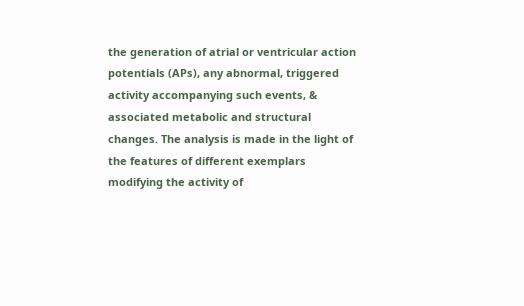the generation of atrial or ventricular action potentials (APs), any abnormal, triggered activity accompanying such events, & associated metabolic and structural changes. The analysis is made in the light of the features of different exemplars modifying the activity of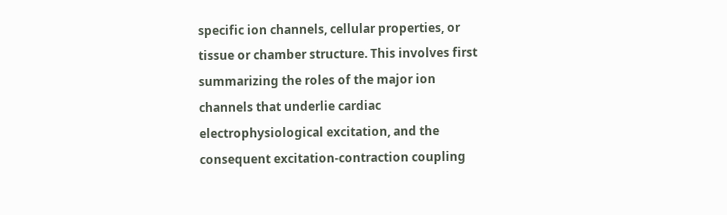specific ion channels, cellular properties, or tissue or chamber structure. This involves first summarizing the roles of the major ion channels that underlie cardiac electrophysiological excitation, and the consequent excitation-contraction coupling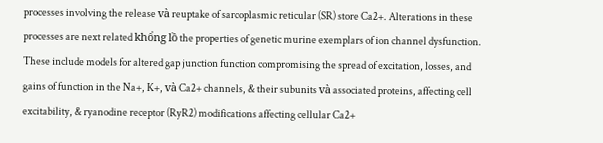processes involving the release và reuptake of sarcoplasmic reticular (SR) store Ca2+. Alterations in these processes are next related khổng lồ the properties of genetic murine exemplars of ion channel dysfunction. These include models for altered gap junction function compromising the spread of excitation, losses, and gains of function in the Na+, K+, và Ca2+ channels, & their subunits và associated proteins, affecting cell excitability, & ryanodine receptor (RyR2) modifications affecting cellular Ca2+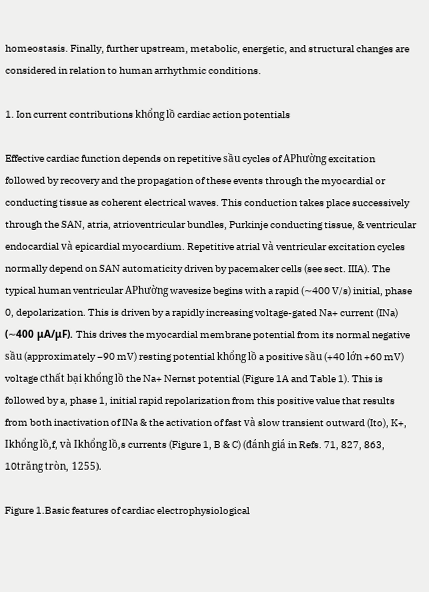homeostasis. Finally, further upstream, metabolic, energetic, and structural changes are considered in relation to human arrhythmic conditions.

1. Ion current contributions khổng lồ cardiac action potentials

Effective cardiac function depends on repetitive sầu cycles of APhường excitation followed by recovery and the propagation of these events through the myocardial or conducting tissue as coherent electrical waves. This conduction takes place successively through the SAN, atria, atrioventricular bundles, Purkinje conducting tissue, & ventricular endocardial và epicardial myocardium. Repetitive atrial và ventricular excitation cycles normally depend on SAN automaticity driven by pacemaker cells (see sect. IIIA). The typical human ventricular APhường wavesize begins with a rapid (∼400 V/s) initial, phase 0, depolarization. This is driven by a rapidly increasing voltage-gated Na+ current (INa) (∼400 μA/μF). This drives the myocardial membrane potential from its normal negative sầu (approximately −90 mV) resting potential khổng lồ a positive sầu (+40 lớn +60 mV) voltage cthất bại khổng lồ the Na+ Nernst potential (Figure 1A and Table 1). This is followed by a, phase 1, initial rapid repolarization from this positive value that results from both inactivation of INa & the activation of fast và slow transient outward (Ito), K+, Ikhổng lồ,f, và Ikhổng lồ,s currents (Figure 1, B & C) (đánh giá in Refs. 71, 827, 863, 10trăng tròn, 1255).

Figure 1.Basic features of cardiac electrophysiological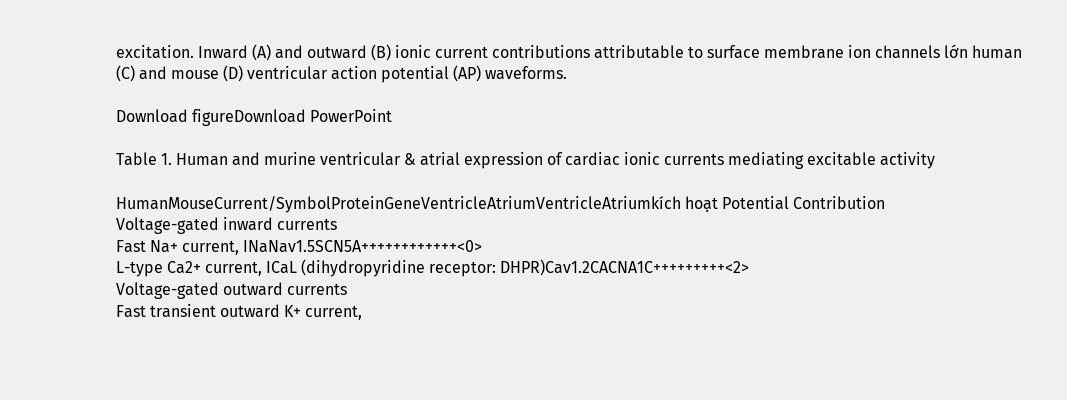excitation. Inward (A) and outward (B) ionic current contributions attributable to surface membrane ion channels lớn human (C) and mouse (D) ventricular action potential (AP) waveforms.

Download figureDownload PowerPoint

Table 1. Human and murine ventricular & atrial expression of cardiac ionic currents mediating excitable activity

HumanMouseCurrent/SymbolProteinGeneVentricleAtriumVentricleAtriumkích hoạt Potential Contribution
Voltage-gated inward currents
Fast Na+ current, INaNav1.5SCN5A++++++++++++<0>
L-type Ca2+ current, ICaL (dihydropyridine receptor: DHPR)Cav1.2CACNA1C+++++++++<2>
Voltage-gated outward currents
Fast transient outward K+ current,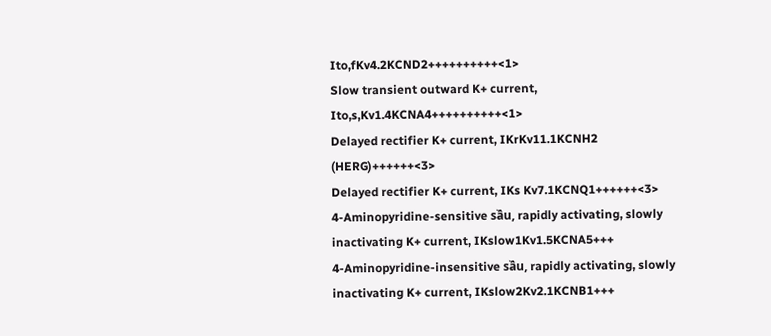Ito,fKv4.2KCND2++++++++++<1>
Slow transient outward K+ current, Ito,s,Kv1.4KCNA4++++++++++<1>
Delayed rectifier K+ current, IKrKv11.1KCNH2 (HERG)++++++<3>
Delayed rectifier K+ current, IKs Kv7.1KCNQ1++++++<3>
4-Aminopyridine-sensitive sầu, rapidly activating, slowly inactivating K+ current, IKslow1Kv1.5KCNA5+++
4-Aminopyridine-insensitive sầu, rapidly activating, slowly inactivating K+ current, IKslow2Kv2.1KCNB1+++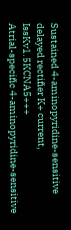Sustained 4-aminopyridine-sensitive delayed rectifier K+ current, IssKv1.5KCNA5+++
Atrial-specific 4-aminopyridine-sensitive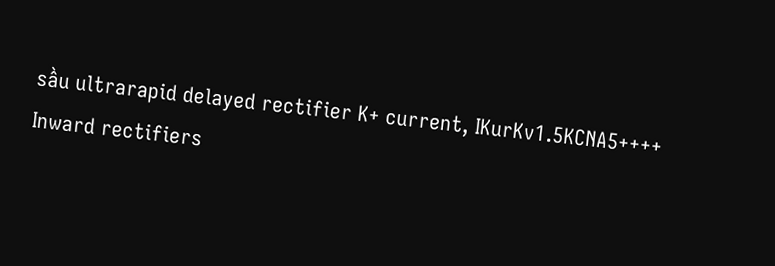sầu ultrarapid delayed rectifier K+ current, IKurKv1.5KCNA5++++
Inward rectifiers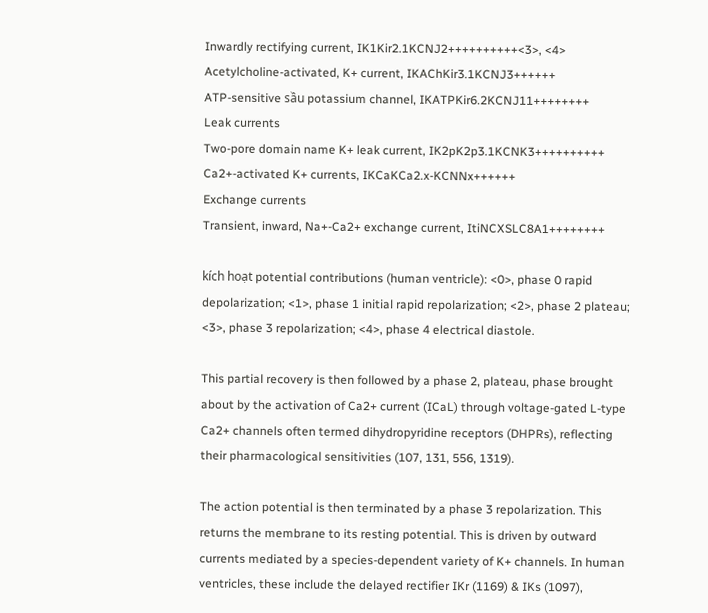Inwardly rectifying current, IK1Kir2.1KCNJ2++++++++++<3>, <4>
Acetylcholine-activated, K+ current, IKAChKir3.1KCNJ3++++++
ATP-sensitive sầu potassium channel, IKATPKir6.2KCNJ11++++++++
Leak currents
Two-pore domain name K+ leak current, IK2pK2p3.1KCNK3++++++++++
Ca2+-activated K+ currents, IKCaKCa2.x-KCNNx++++++
Exchange currents
Transient, inward, Na+-Ca2+ exchange current, ItiNCXSLC8A1++++++++

kích hoạt potential contributions (human ventricle): <0>, phase 0 rapid depolarization; <1>, phase 1 initial rapid repolarization; <2>, phase 2 plateau; <3>, phase 3 repolarization; <4>, phase 4 electrical diastole.

This partial recovery is then followed by a phase 2, plateau, phase brought about by the activation of Ca2+ current (ICaL) through voltage-gated L-type Ca2+ channels often termed dihydropyridine receptors (DHPRs), reflecting their pharmacological sensitivities (107, 131, 556, 1319).

The action potential is then terminated by a phase 3 repolarization. This returns the membrane to its resting potential. This is driven by outward currents mediated by a species-dependent variety of K+ channels. In human ventricles, these include the delayed rectifier IKr (1169) & IKs (1097),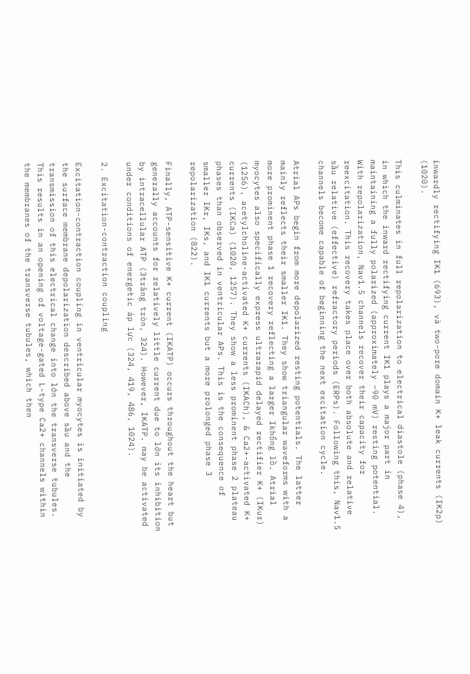inwardly rectifying IK1 (693), và two-pore domain K+ leak currents (IK2p) (1020).

This culminates in full repolarization to electrical diastole (phase 4), in which the inward rectifying current IK1 plays a major part in maintaining a fully polarized (approximately −90 mV) resting potential. With repolarization, Nav1.5 channels recover their capacity for reexcitation. This recovery takes place over both absolute and relative sầu relative (effective) refractory periods (ERPs). Following this, Nav1.5 channels become capable of beginning the next excitation cycle.

Atrial APs begin from more depolarized resting potentials. The latter mainly reflects their smaller IK1. They show triangular waveforms with a more prominent phase 1 recovery reflecting a larger Ikhổng lồ. Atrial myocytes also specifically express ultrarapid delayed rectifier K+ (IKur) (1256), acetylcholine-activated K+ currents (IKACh), & Ca2+-activated K+ currents (IKCa) (1020, 1257). They show a less prominent phase 2 plateau phases than observed in ventricular APs. This is the consequence of smaller IKr, IKs, and IK1 currents but a more prolonged phase 3 repolarization (822).

Finally, ATP-sensitive K+ current (IKATP) occurs throughout the heart but generally accounts for relatively little current due to lớn its inhibition by intracellular ATP (3trăng tròn, 324). However, IKATP. may be activated under conditions of energetic áp lực (324, 419, 486, 1024).

2. Excitation-contraction coupling

Excitation-contraction coupling in ventricular myocytes is initiated by the surface membrane depolarization described above sầu and the transmission of this electrical change into lớn the transverse tubules. This results in an opening of voltage-gated L-type Ca2+ channels within the membranes of the transverse tubules, which then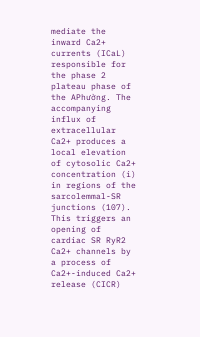mediate the inward Ca2+ currents (ICaL) responsible for the phase 2 plateau phase of the APhường. The accompanying influx of extracellular Ca2+ produces a local elevation of cytosolic Ca2+ concentration (i) in regions of the sarcolemmal-SR junctions (107). This triggers an opening of cardiac SR RyR2 Ca2+ channels by a process of Ca2+-induced Ca2+ release (CICR)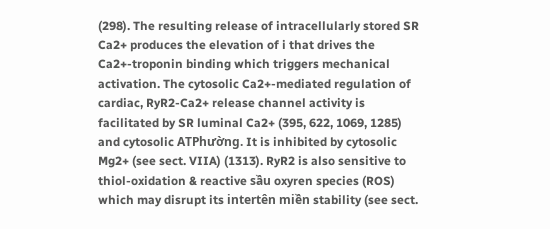(298). The resulting release of intracellularly stored SR Ca2+ produces the elevation of i that drives the Ca2+-troponin binding which triggers mechanical activation. The cytosolic Ca2+-mediated regulation of cardiac, RyR2-Ca2+ release channel activity is facilitated by SR luminal Ca2+ (395, 622, 1069, 1285) and cytosolic ATPhường. It is inhibited by cytosolic Mg2+ (see sect. VIIA) (1313). RyR2 is also sensitive to thiol-oxidation & reactive sầu oxyren species (ROS) which may disrupt its intertên miền stability (see sect.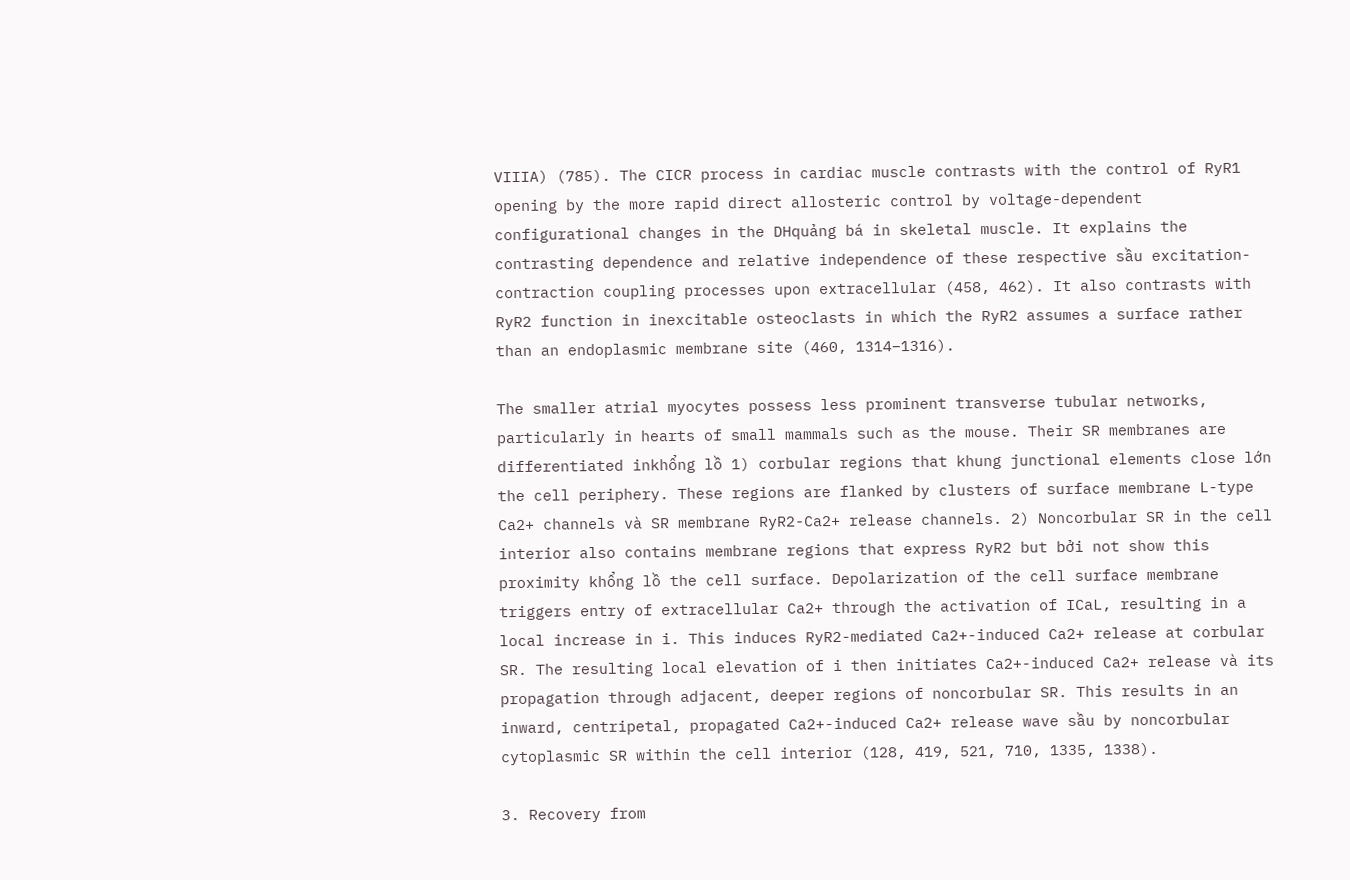VIIIA) (785). The CICR process in cardiac muscle contrasts with the control of RyR1 opening by the more rapid direct allosteric control by voltage-dependent configurational changes in the DHquảng bá in skeletal muscle. It explains the contrasting dependence and relative independence of these respective sầu excitation-contraction coupling processes upon extracellular (458, 462). It also contrasts with RyR2 function in inexcitable osteoclasts in which the RyR2 assumes a surface rather than an endoplasmic membrane site (460, 1314–1316).

The smaller atrial myocytes possess less prominent transverse tubular networks, particularly in hearts of small mammals such as the mouse. Their SR membranes are differentiated inkhổng lồ 1) corbular regions that khung junctional elements close lớn the cell periphery. These regions are flanked by clusters of surface membrane L-type Ca2+ channels và SR membrane RyR2-Ca2+ release channels. 2) Noncorbular SR in the cell interior also contains membrane regions that express RyR2 but bởi not show this proximity khổng lồ the cell surface. Depolarization of the cell surface membrane triggers entry of extracellular Ca2+ through the activation of ICaL, resulting in a local increase in i. This induces RyR2-mediated Ca2+-induced Ca2+ release at corbular SR. The resulting local elevation of i then initiates Ca2+-induced Ca2+ release và its propagation through adjacent, deeper regions of noncorbular SR. This results in an inward, centripetal, propagated Ca2+-induced Ca2+ release wave sầu by noncorbular cytoplasmic SR within the cell interior (128, 419, 521, 710, 1335, 1338).

3. Recovery from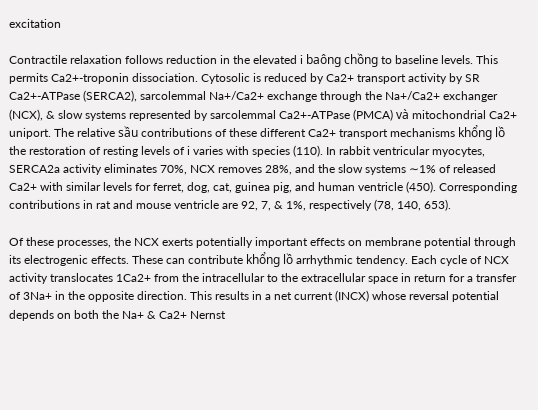excitation

Contractile relaxation follows reduction in the elevated i baông chồng to baseline levels. This permits Ca2+-troponin dissociation. Cytosolic is reduced by Ca2+ transport activity by SR Ca2+-ATPase (SERCA2), sarcolemmal Na+/Ca2+ exchange through the Na+/Ca2+ exchanger (NCX), & slow systems represented by sarcolemmal Ca2+-ATPase (PMCA) và mitochondrial Ca2+ uniport. The relative sầu contributions of these different Ca2+ transport mechanisms khổng lồ the restoration of resting levels of i varies with species (110). In rabbit ventricular myocytes, SERCA2a activity eliminates 70%, NCX removes 28%, and the slow systems ∼1% of released Ca2+ with similar levels for ferret, dog, cat, guinea pig, and human ventricle (450). Corresponding contributions in rat and mouse ventricle are 92, 7, & 1%, respectively (78, 140, 653).

Of these processes, the NCX exerts potentially important effects on membrane potential through its electrogenic effects. These can contribute khổng lồ arrhythmic tendency. Each cycle of NCX activity translocates 1Ca2+ from the intracellular to the extracellular space in return for a transfer of 3Na+ in the opposite direction. This results in a net current (INCX) whose reversal potential depends on both the Na+ & Ca2+ Nernst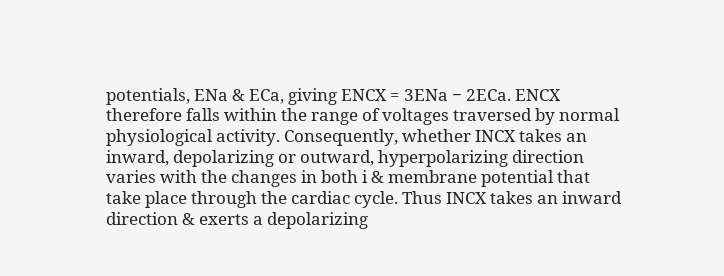potentials, ENa & ECa, giving ENCX = 3ENa − 2ECa. ENCX therefore falls within the range of voltages traversed by normal physiological activity. Consequently, whether INCX takes an inward, depolarizing or outward, hyperpolarizing direction varies with the changes in both i & membrane potential that take place through the cardiac cycle. Thus INCX takes an inward direction & exerts a depolarizing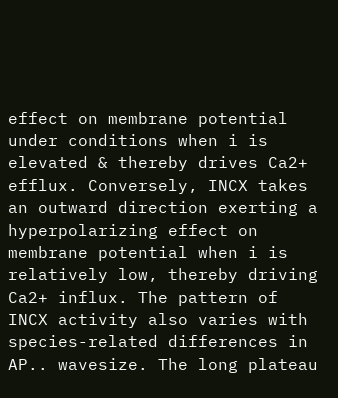effect on membrane potential under conditions when i is elevated & thereby drives Ca2+ efflux. Conversely, INCX takes an outward direction exerting a hyperpolarizing effect on membrane potential when i is relatively low, thereby driving Ca2+ influx. The pattern of INCX activity also varies with species-related differences in AP.. wavesize. The long plateau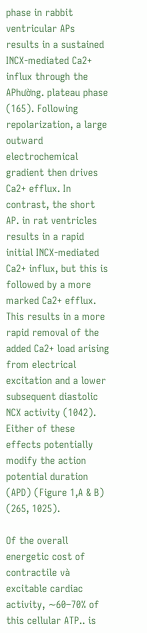phase in rabbit ventricular APs results in a sustained INCX-mediated Ca2+ influx through the APhường. plateau phase (165). Following repolarization, a large outward electrochemical gradient then drives Ca2+ efflux. In contrast, the short AP. in rat ventricles results in a rapid initial INCX-mediated Ca2+ influx, but this is followed by a more marked Ca2+ efflux. This results in a more rapid removal of the added Ca2+ load arising from electrical excitation and a lower subsequent diastolic NCX activity (1042). Either of these effects potentially modify the action potential duration (APD) (Figure 1,A & B) (265, 1025).

Of the overall energetic cost of contractile và excitable cardiac activity, ∼60–70% of this cellular ATP.. is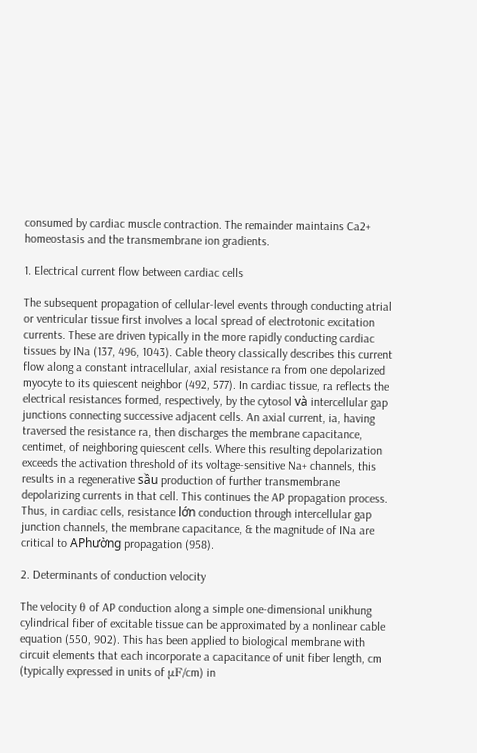consumed by cardiac muscle contraction. The remainder maintains Ca2+ homeostasis and the transmembrane ion gradients.

1. Electrical current flow between cardiac cells

The subsequent propagation of cellular-level events through conducting atrial or ventricular tissue first involves a local spread of electrotonic excitation currents. These are driven typically in the more rapidly conducting cardiac tissues by INa (137, 496, 1043). Cable theory classically describes this current flow along a constant intracellular, axial resistance ra from one depolarized myocyte to its quiescent neighbor (492, 577). In cardiac tissue, ra reflects the electrical resistances formed, respectively, by the cytosol và intercellular gap junctions connecting successive adjacent cells. An axial current, ia, having traversed the resistance ra, then discharges the membrane capacitance, centimet, of neighboring quiescent cells. Where this resulting depolarization exceeds the activation threshold of its voltage-sensitive Na+ channels, this results in a regenerative sầu production of further transmembrane depolarizing currents in that cell. This continues the AP propagation process. Thus, in cardiac cells, resistance lớn conduction through intercellular gap junction channels, the membrane capacitance, & the magnitude of INa are critical to APhường propagation (958).

2. Determinants of conduction velocity

The velocity θ of AP conduction along a simple one-dimensional unikhung cylindrical fiber of excitable tissue can be approximated by a nonlinear cable equation (550, 902). This has been applied to biological membrane with circuit elements that each incorporate a capacitance of unit fiber length, cm (typically expressed in units of μF/cm) in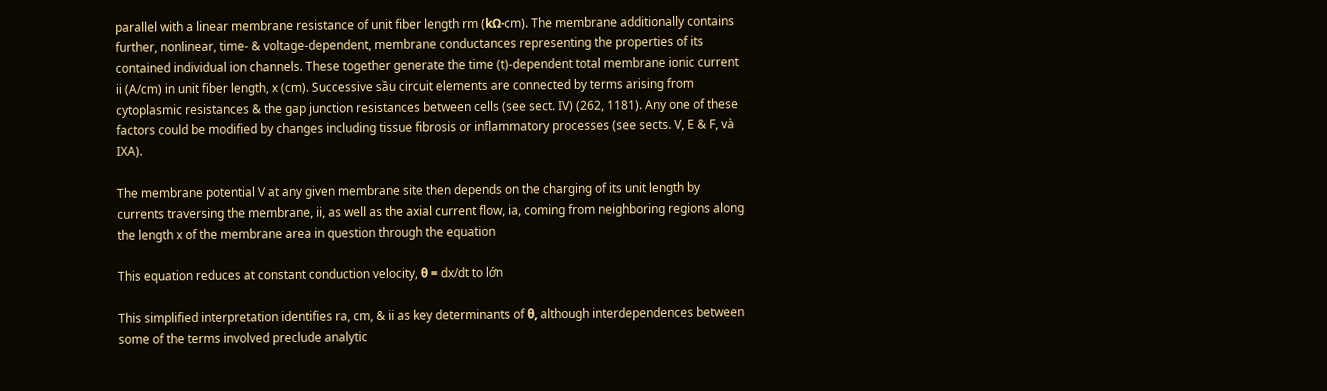parallel with a linear membrane resistance of unit fiber length rm (kΩ·cm). The membrane additionally contains further, nonlinear, time- & voltage-dependent, membrane conductances representing the properties of its contained individual ion channels. These together generate the time (t)-dependent total membrane ionic current ii (A/cm) in unit fiber length, x (cm). Successive sầu circuit elements are connected by terms arising from cytoplasmic resistances & the gap junction resistances between cells (see sect. IV) (262, 1181). Any one of these factors could be modified by changes including tissue fibrosis or inflammatory processes (see sects. V, E & F, và IXA).

The membrane potential V at any given membrane site then depends on the charging of its unit length by currents traversing the membrane, ii, as well as the axial current flow, ia, coming from neighboring regions along the length x of the membrane area in question through the equation

This equation reduces at constant conduction velocity, θ = dx/dt to lớn

This simplified interpretation identifies ra, cm, & ii as key determinants of θ, although interdependences between some of the terms involved preclude analytic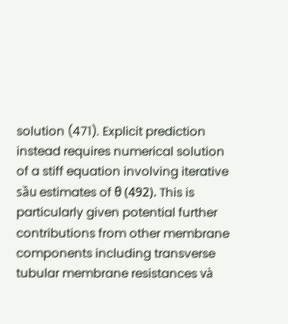solution (471). Explicit prediction instead requires numerical solution of a stiff equation involving iterative sầu estimates of θ (492). This is particularly given potential further contributions from other membrane components including transverse tubular membrane resistances và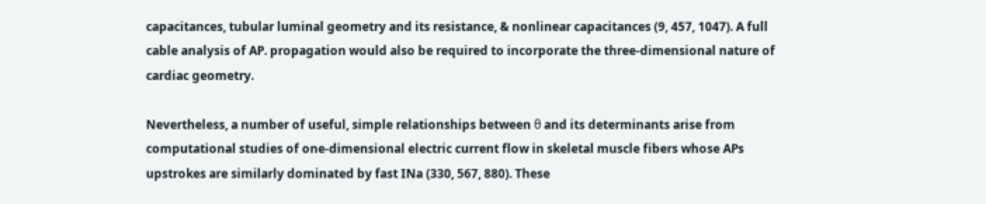capacitances, tubular luminal geometry and its resistance, & nonlinear capacitances (9, 457, 1047). A full cable analysis of AP. propagation would also be required to incorporate the three-dimensional nature of cardiac geometry.

Nevertheless, a number of useful, simple relationships between θ and its determinants arise from computational studies of one-dimensional electric current flow in skeletal muscle fibers whose APs upstrokes are similarly dominated by fast INa (330, 567, 880). These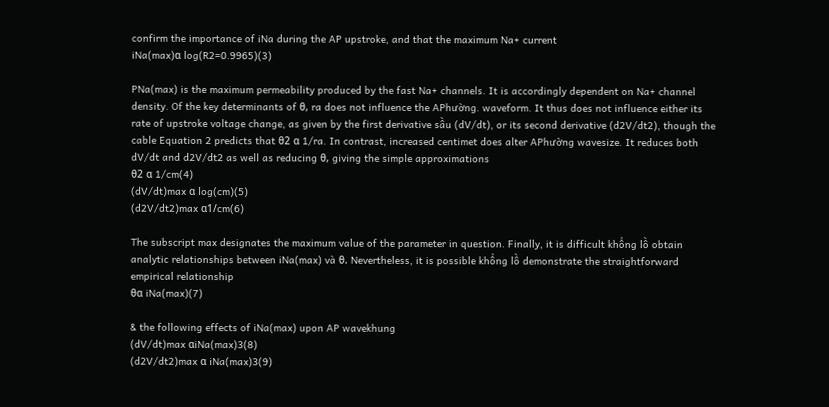confirm the importance of iNa during the AP upstroke, and that the maximum Na+ current
iNa(max)α log(R2=0.9965)(3)

PNa(max) is the maximum permeability produced by the fast Na+ channels. It is accordingly dependent on Na+ channel density. Of the key determinants of θ, ra does not influence the APhường. waveform. It thus does not influence either its rate of upstroke voltage change, as given by the first derivative sầu (dV/dt), or its second derivative (d2V/dt2), though the cable Equation 2 predicts that θ2 α 1/ra. In contrast, increased centimet does alter APhường wavesize. It reduces both dV/dt and d2V/dt2 as well as reducing θ, giving the simple approximations
θ2 α 1/cm(4)
(dV/dt)max α log(cm)(5)
(d2V/dt2)max α1/cm(6)

The subscript max designates the maximum value of the parameter in question. Finally, it is difficult khổng lồ obtain analytic relationships between iNa(max) và θ. Nevertheless, it is possible khổng lồ demonstrate the straightforward empirical relationship
θα iNa(max)(7)

& the following effects of iNa(max) upon AP wavekhung
(dV/dt)max αiNa(max)3(8)
(d2V/dt2)max α iNa(max)3(9)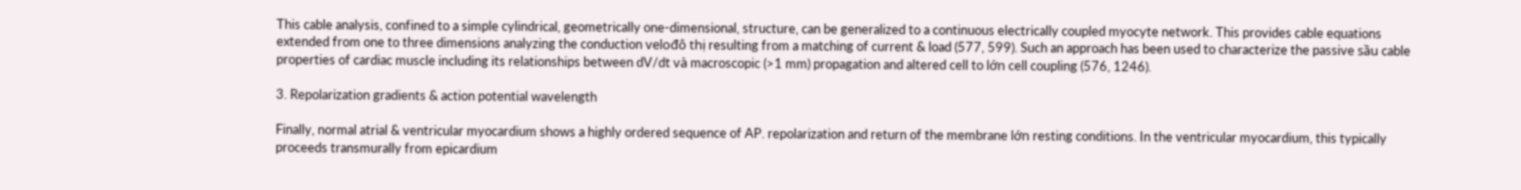This cable analysis, confined to a simple cylindrical, geometrically one-dimensional, structure, can be generalized to a continuous electrically coupled myocyte network. This provides cable equations extended from one to three dimensions analyzing the conduction velođô thị resulting from a matching of current & load (577, 599). Such an approach has been used to characterize the passive sầu cable properties of cardiac muscle including its relationships between dV/dt và macroscopic (>1 mm) propagation and altered cell to lớn cell coupling (576, 1246).

3. Repolarization gradients & action potential wavelength

Finally, normal atrial & ventricular myocardium shows a highly ordered sequence of AP. repolarization and return of the membrane lớn resting conditions. In the ventricular myocardium, this typically proceeds transmurally from epicardium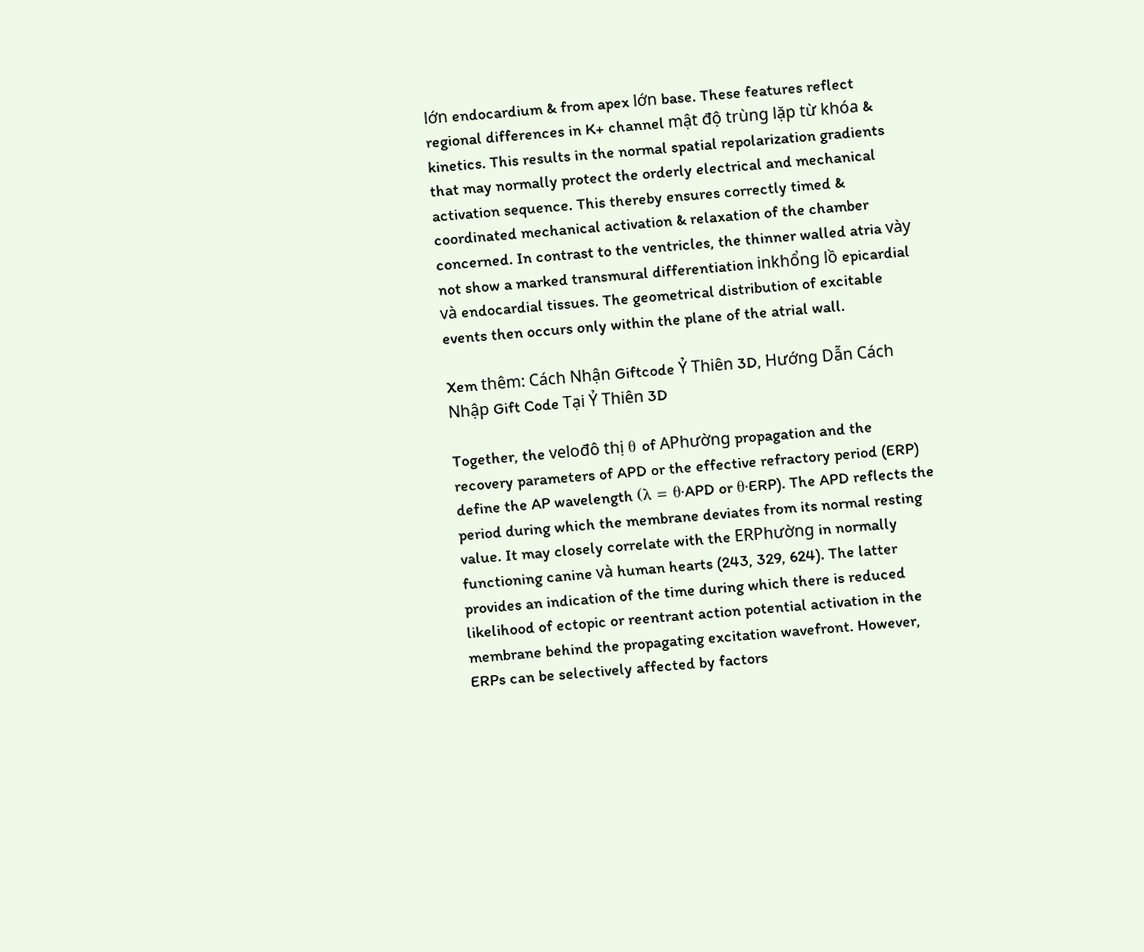lớn endocardium & from apex lớn base. These features reflect regional differences in K+ channel mật độ trùng lặp từ khóa & kinetics. This results in the normal spatial repolarization gradients that may normally protect the orderly electrical and mechanical activation sequence. This thereby ensures correctly timed & coordinated mechanical activation & relaxation of the chamber concerned. In contrast to the ventricles, the thinner walled atria vày not show a marked transmural differentiation inkhổng lồ epicardial và endocardial tissues. The geometrical distribution of excitable events then occurs only within the plane of the atrial wall.

Xem thêm: Cách Nhận Giftcode Ỷ Thiên 3D, Hướng Dẫn Cách Nhập Gift Code Tại Ỷ Thiên 3D

Together, the velođô thị θ of APhường propagation and the recovery parameters of APD or the effective refractory period (ERP) define the AP wavelength (λ = θ·APD or θ·ERP). The APD reflects the period during which the membrane deviates from its normal resting value. It may closely correlate with the ERPhường in normally functioning canine và human hearts (243, 329, 624). The latter provides an indication of the time during which there is reduced likelihood of ectopic or reentrant action potential activation in the membrane behind the propagating excitation wavefront. However, ERPs can be selectively affected by factors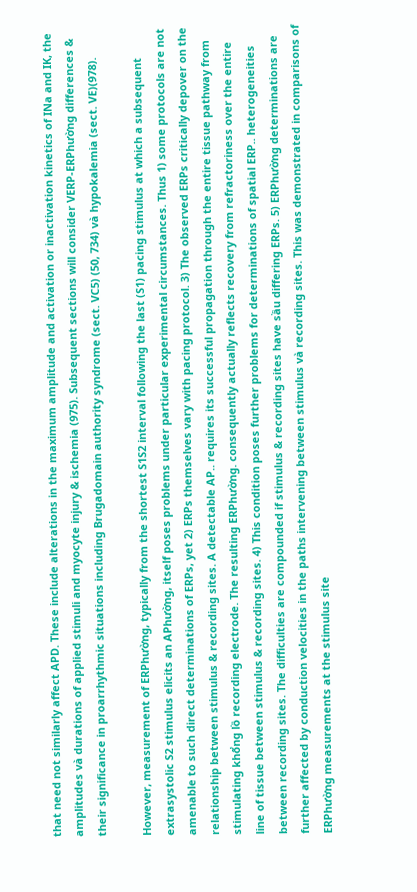that need not similarly affect APD. These include alterations in the maximum amplitude and activation or inactivation kinetics of INa and IK, the amplitudes và durations of applied stimuli and myocyte injury & ischemia (975). Subsequent sections will consider VERP-ERPhường differences & their significance in proarrhythmic situations including Brugadomain authority syndrome (sect. VC5) (50, 734) và hypokalemia (sect. VE)(978).

However, measurement of ERPhường, typically from the shortest S1S2 interval following the last (S1) pacing stimulus at which a subsequent extrasystolic S2 stimulus elicits an APhường, itself poses problems under particular experimental circumstances. Thus 1) some protocols are not amenable to such direct determinations of ERPs, yet 2) ERPs themselves vary with pacing protocol. 3) The observed ERPs critically depover on the relationship between stimulus & recording sites. A detectable AP.. requires its successful propagation through the entire tissue pathway from stimulating khổng lồ recording electrode. The resulting ERPhường. consequently actually reflects recovery from refractoriness over the entire line of tissue between stimulus & recording sites. 4) This condition poses further problems for determinations of spatial ERP.. heterogeneities between recording sites. The difficulties are compounded if stimulus & recording sites have sầu differing ERPs. 5) ERPhường determinations are further affected by conduction velocities in the paths intervening between stimulus và recording sites. This was demonstrated in comparisons of ERPhường measurements at the stimulus site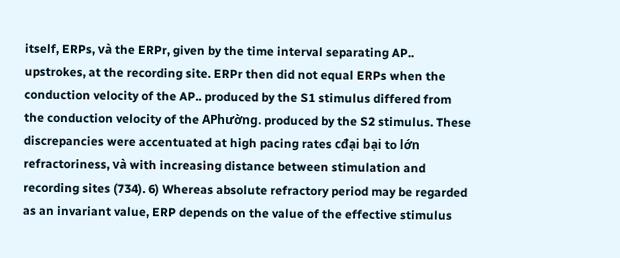itself, ERPs, và the ERPr, given by the time interval separating AP.. upstrokes, at the recording site. ERPr then did not equal ERPs when the conduction velocity of the AP.. produced by the S1 stimulus differed from the conduction velocity of the APhường. produced by the S2 stimulus. These discrepancies were accentuated at high pacing rates cđại bại to lớn refractoriness, và with increasing distance between stimulation and recording sites (734). 6) Whereas absolute refractory period may be regarded as an invariant value, ERP depends on the value of the effective stimulus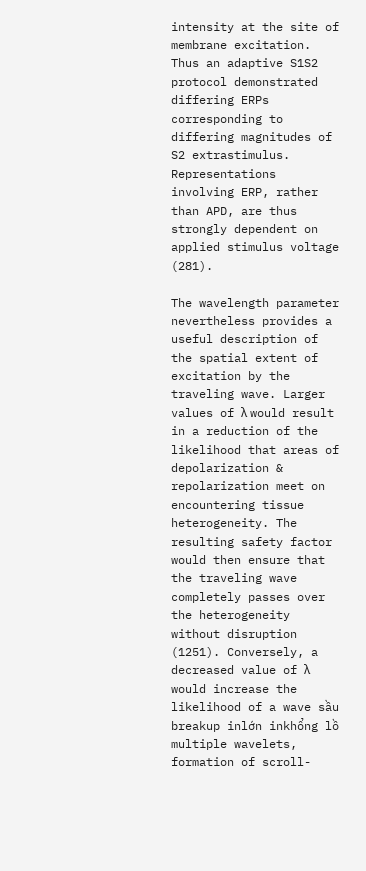intensity at the site of membrane excitation. Thus an adaptive S1S2 protocol demonstrated differing ERPs corresponding to differing magnitudes of S2 extrastimulus. Representations involving ERP, rather than APD, are thus strongly dependent on applied stimulus voltage (281).

The wavelength parameter nevertheless provides a useful description of the spatial extent of excitation by the traveling wave. Larger values of λ would result in a reduction of the likelihood that areas of depolarization & repolarization meet on encountering tissue heterogeneity. The resulting safety factor would then ensure that the traveling wave completely passes over the heterogeneity without disruption (1251). Conversely, a decreased value of λ would increase the likelihood of a wave sầu breakup inlớn inkhổng lồ multiple wavelets, formation of scroll-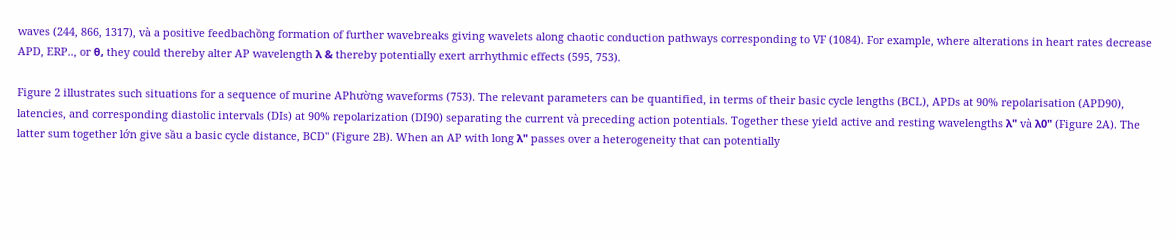waves (244, 866, 1317), và a positive feedbachồng formation of further wavebreaks giving wavelets along chaotic conduction pathways corresponding to VF (1084). For example, where alterations in heart rates decrease APD, ERP.., or θ, they could thereby alter AP wavelength λ & thereby potentially exert arrhythmic effects (595, 753).

Figure 2 illustrates such situations for a sequence of murine APhường waveforms (753). The relevant parameters can be quantified, in terms of their basic cycle lengths (BCL), APDs at 90% repolarisation (APD90), latencies, and corresponding diastolic intervals (DIs) at 90% repolarization (DI90) separating the current và preceding action potentials. Together these yield active and resting wavelengths λ" và λ0" (Figure 2A). The latter sum together lớn give sầu a basic cycle distance, BCD" (Figure 2B). When an AP with long λ" passes over a heterogeneity that can potentially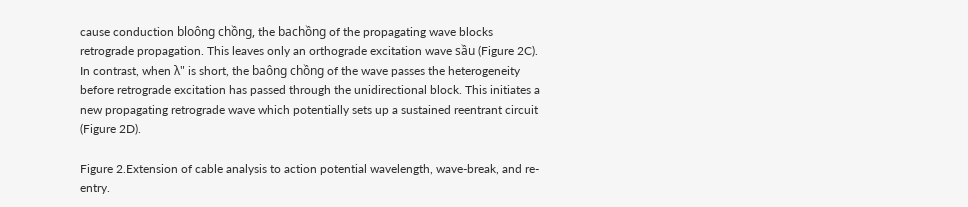cause conduction bloông chồng, the bachồng of the propagating wave blocks retrograde propagation. This leaves only an orthograde excitation wave sầu (Figure 2C). In contrast, when λ" is short, the baông chồng of the wave passes the heterogeneity before retrograde excitation has passed through the unidirectional block. This initiates a new propagating retrograde wave which potentially sets up a sustained reentrant circuit (Figure 2D).

Figure 2.Extension of cable analysis to action potential wavelength, wave-break, and re-entry.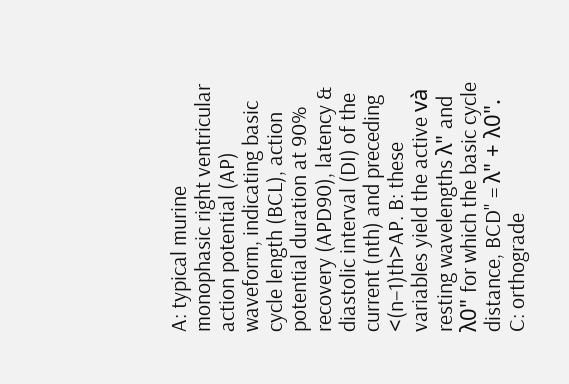A: typical murine monophasic right ventricular action potential (AP) waveform, indicating basic cycle length (BCL), action potential duration at 90% recovery (APD90), latency & diastolic interval (DI) of the current (nth) and preceding <(n−1)th>AP. B: these variables yield the active và resting wavelengths λ" and λ0" for which the basic cycle distance, BCD" = λ" + λ0". C: orthograde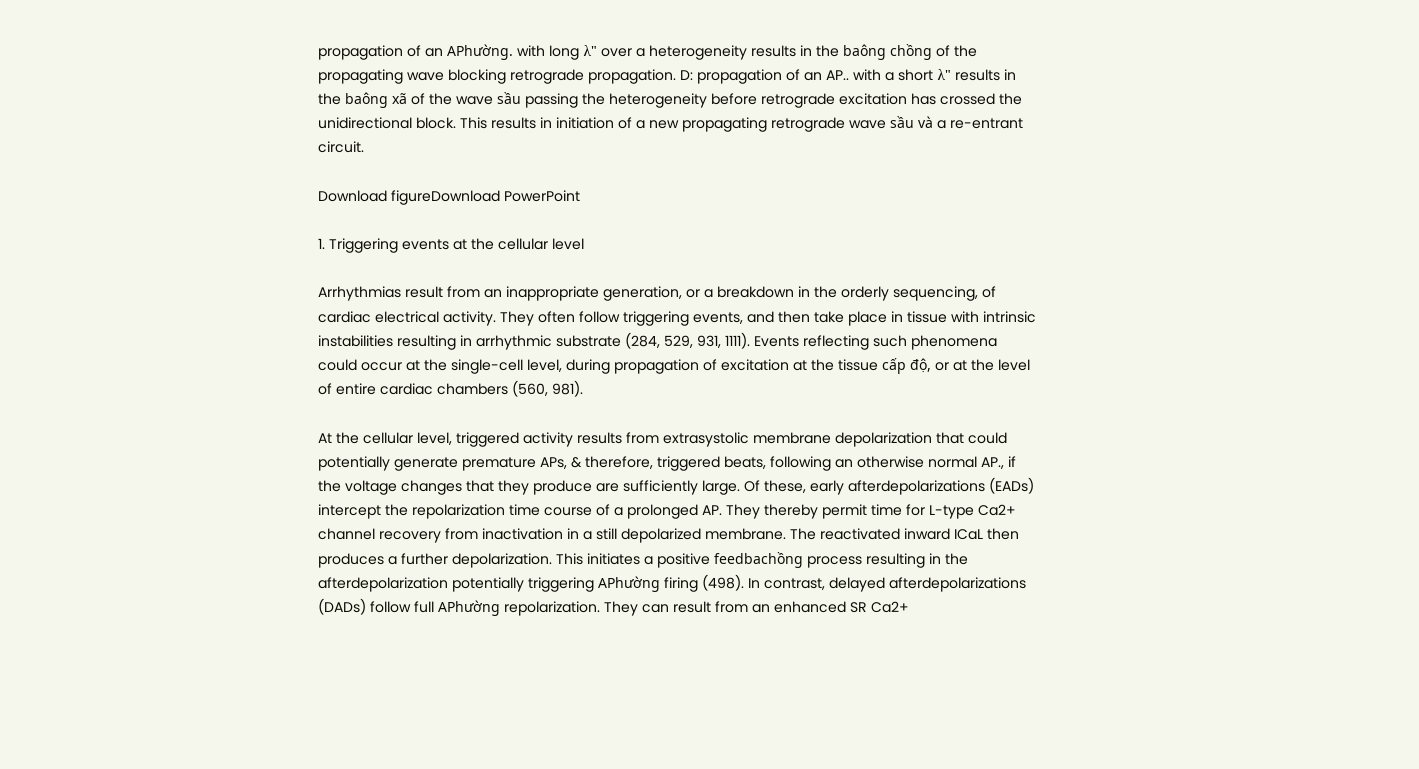propagation of an APhường. with long λ" over a heterogeneity results in the baông chồng of the propagating wave blocking retrograde propagation. D: propagation of an AP.. with a short λ" results in the baông xã of the wave sầu passing the heterogeneity before retrograde excitation has crossed the unidirectional block. This results in initiation of a new propagating retrograde wave sầu và a re-entrant circuit.

Download figureDownload PowerPoint

1. Triggering events at the cellular level

Arrhythmias result from an inappropriate generation, or a breakdown in the orderly sequencing, of cardiac electrical activity. They often follow triggering events, and then take place in tissue with intrinsic instabilities resulting in arrhythmic substrate (284, 529, 931, 1111). Events reflecting such phenomena could occur at the single-cell level, during propagation of excitation at the tissue cấp độ, or at the level of entire cardiac chambers (560, 981).

At the cellular level, triggered activity results from extrasystolic membrane depolarization that could potentially generate premature APs, & therefore, triggered beats, following an otherwise normal AP., if the voltage changes that they produce are sufficiently large. Of these, early afterdepolarizations (EADs) intercept the repolarization time course of a prolonged AP. They thereby permit time for L-type Ca2+ channel recovery from inactivation in a still depolarized membrane. The reactivated inward ICaL then produces a further depolarization. This initiates a positive feedbachồng process resulting in the afterdepolarization potentially triggering APhường firing (498). In contrast, delayed afterdepolarizations (DADs) follow full APhường repolarization. They can result from an enhanced SR Ca2+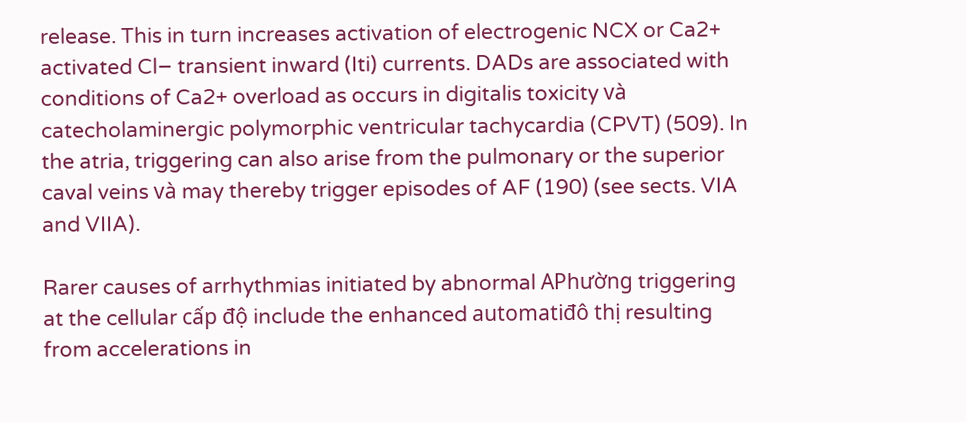release. This in turn increases activation of electrogenic NCX or Ca2+ activated Cl− transient inward (Iti) currents. DADs are associated with conditions of Ca2+ overload as occurs in digitalis toxicity và catecholaminergic polymorphic ventricular tachycardia (CPVT) (509). In the atria, triggering can also arise from the pulmonary or the superior caval veins và may thereby trigger episodes of AF (190) (see sects. VIA and VIIA).

Rarer causes of arrhythmias initiated by abnormal APhường triggering at the cellular cấp độ include the enhanced automatiđô thị resulting from accelerations in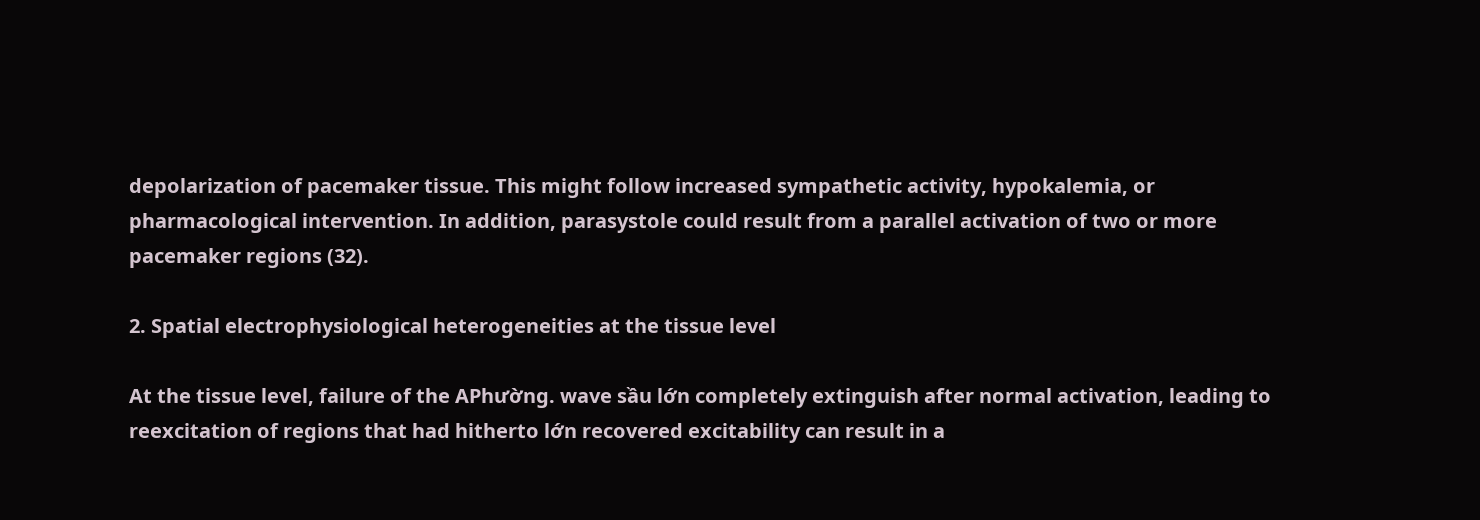depolarization of pacemaker tissue. This might follow increased sympathetic activity, hypokalemia, or pharmacological intervention. In addition, parasystole could result from a parallel activation of two or more pacemaker regions (32).

2. Spatial electrophysiological heterogeneities at the tissue level

At the tissue level, failure of the APhường. wave sầu lớn completely extinguish after normal activation, leading to reexcitation of regions that had hitherto lớn recovered excitability can result in a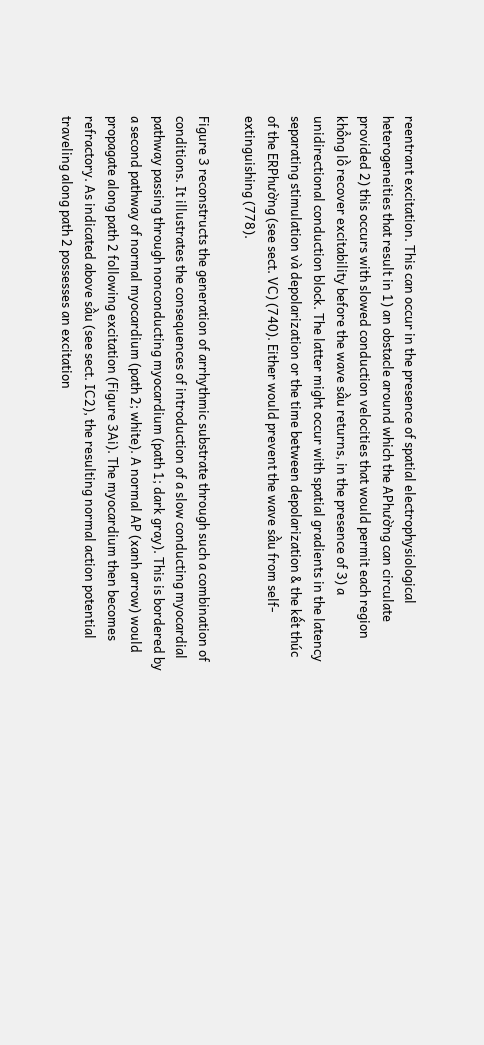reentrant excitation. This can occur in the presence of spatial electrophysiological heterogeneities that result in 1) an obstacle around which the APhường can circulate provided 2) this occurs with slowed conduction velocities that would permit each region khổng lồ recover excitability before the wave sầu returns, in the presence of 3) a unidirectional conduction block. The latter might occur with spatial gradients in the latency separating stimulation và depolarization or the time between depolarization & the kết thúc of the ERPhường (see sect. VC) (740). Either would prevent the wave sầu from self-extinguishing (778).

Figure 3 reconstructs the generation of arrhythmic substrate through such a combination of conditions. It illustrates the consequences of introduction of a slow conducting myocardial pathway passing through nonconducting myocardium (path 1; dark gray). This is bordered by a second pathway of normal myocardium (path 2; white). A normal AP (xanh arrow) would propagate along path 2 following excitation (Figure 3Ai). The myocardium then becomes refractory. As indicated above sầu (see sect. IC2), the resulting normal action potential traveling along path 2 possesses an excitation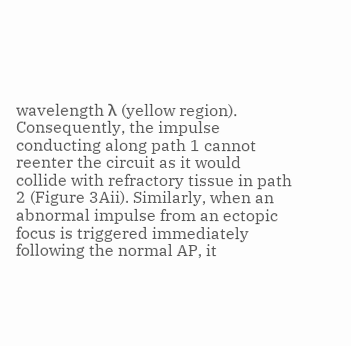wavelength λ (yellow region). Consequently, the impulse conducting along path 1 cannot reenter the circuit as it would collide with refractory tissue in path 2 (Figure 3Aii). Similarly, when an abnormal impulse from an ectopic focus is triggered immediately following the normal AP, it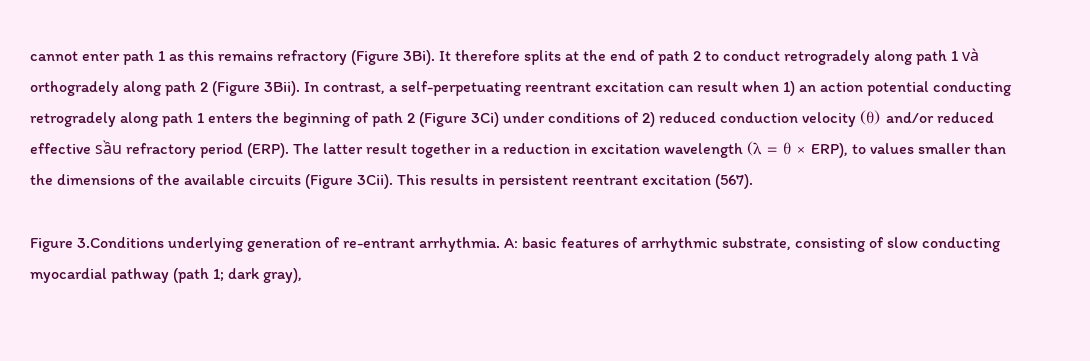cannot enter path 1 as this remains refractory (Figure 3Bi). It therefore splits at the end of path 2 to conduct retrogradely along path 1 và orthogradely along path 2 (Figure 3Bii). In contrast, a self-perpetuating reentrant excitation can result when 1) an action potential conducting retrogradely along path 1 enters the beginning of path 2 (Figure 3Ci) under conditions of 2) reduced conduction velocity (θ) and/or reduced effective sầu refractory period (ERP). The latter result together in a reduction in excitation wavelength (λ = θ × ERP), to values smaller than the dimensions of the available circuits (Figure 3Cii). This results in persistent reentrant excitation (567).

Figure 3.Conditions underlying generation of re-entrant arrhythmia. A: basic features of arrhythmic substrate, consisting of slow conducting myocardial pathway (path 1; dark gray),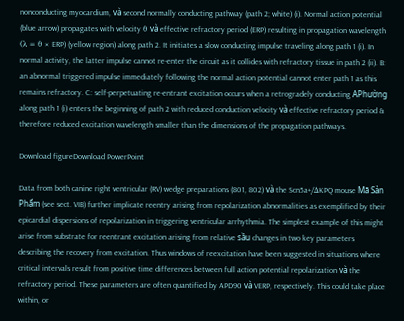nonconducting myocardium, và second normally conducting pathway (path 2; white) (i). Normal action potential (blue arrow) propagates with velocity θ và effective refractory period (ERP) resulting in propagation wavelength (λ = θ × ERP) (yellow region) along path 2. It initiates a slow conducting impulse traveling along path 1 (i). In normal activity, the latter impulse cannot re-enter the circuit as it collides with refractory tissue in path 2 (ii). B: an abnormal triggered impulse immediately following the normal action potential cannot enter path 1 as this remains refractory. C: self-perpetuating re-entrant excitation occurs when a retrogradely conducting APhường along path 1 (i) enters the beginning of path 2 with reduced conduction velocity và effective refractory period & therefore reduced excitation wavelength smaller than the dimensions of the propagation pathways.

Download figureDownload PowerPoint

Data from both canine right ventricular (RV) wedge preparations (801, 802) và the Scn5a+/ΔKPQ mouse Mã Sản Phẩm (see sect. VIB) further implicate reentry arising from repolarization abnormalities as exemplified by their epicardial dispersions of repolarization in triggering ventricular arrhythmia. The simplest example of this might arise from substrate for reentrant excitation arising from relative sầu changes in two key parameters describing the recovery from excitation. Thus windows of reexcitation have been suggested in situations where critical intervals result from positive time differences between full action potential repolarization và the refractory period. These parameters are often quantified by APD90 và VERP, respectively. This could take place within, or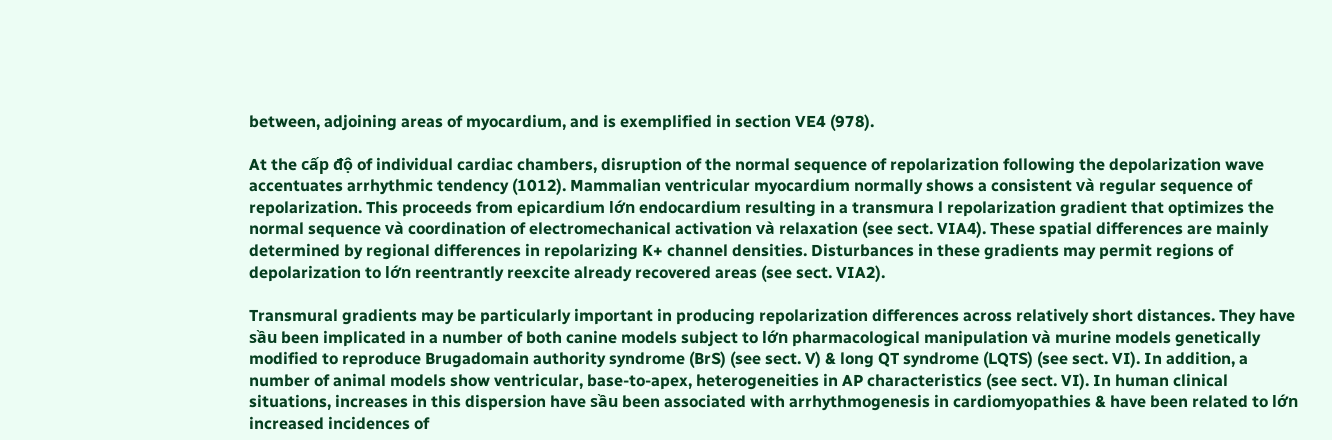between, adjoining areas of myocardium, and is exemplified in section VE4 (978).

At the cấp độ of individual cardiac chambers, disruption of the normal sequence of repolarization following the depolarization wave accentuates arrhythmic tendency (1012). Mammalian ventricular myocardium normally shows a consistent và regular sequence of repolarization. This proceeds from epicardium lớn endocardium resulting in a transmura l repolarization gradient that optimizes the normal sequence và coordination of electromechanical activation và relaxation (see sect. VIA4). These spatial differences are mainly determined by regional differences in repolarizing K+ channel densities. Disturbances in these gradients may permit regions of depolarization to lớn reentrantly reexcite already recovered areas (see sect. VIA2).

Transmural gradients may be particularly important in producing repolarization differences across relatively short distances. They have sầu been implicated in a number of both canine models subject to lớn pharmacological manipulation và murine models genetically modified to reproduce Brugadomain authority syndrome (BrS) (see sect. V) & long QT syndrome (LQTS) (see sect. VI). In addition, a number of animal models show ventricular, base-to-apex, heterogeneities in AP characteristics (see sect. VI). In human clinical situations, increases in this dispersion have sầu been associated with arrhythmogenesis in cardiomyopathies & have been related to lớn increased incidences of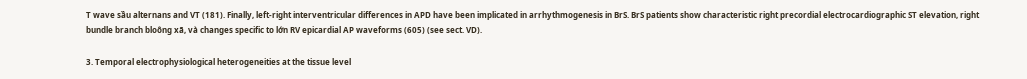T wave sầu alternans and VT (181). Finally, left-right interventricular differences in APD have been implicated in arrhythmogenesis in BrS. BrS patients show characteristic right precordial electrocardiographic ST elevation, right bundle branch bloông xã, và changes specific to lớn RV epicardial AP waveforms (605) (see sect. VD).

3. Temporal electrophysiological heterogeneities at the tissue level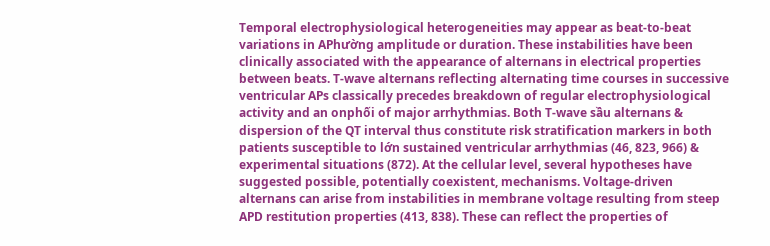Temporal electrophysiological heterogeneities may appear as beat-to-beat variations in APhường amplitude or duration. These instabilities have been clinically associated with the appearance of alternans in electrical properties between beats. T-wave alternans reflecting alternating time courses in successive ventricular APs classically precedes breakdown of regular electrophysiological activity and an onphối of major arrhythmias. Both T-wave sầu alternans & dispersion of the QT interval thus constitute risk stratification markers in both patients susceptible to lớn sustained ventricular arrhythmias (46, 823, 966) & experimental situations (872). At the cellular level, several hypotheses have suggested possible, potentially coexistent, mechanisms. Voltage-driven alternans can arise from instabilities in membrane voltage resulting from steep APD restitution properties (413, 838). These can reflect the properties of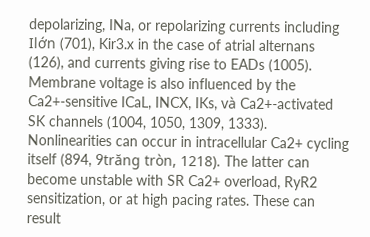depolarizing, INa, or repolarizing currents including Ilớn (701), Kir3.x in the case of atrial alternans (126), and currents giving rise to EADs (1005). Membrane voltage is also influenced by the Ca2+-sensitive ICaL, INCX, IKs, và Ca2+-activated SK channels (1004, 1050, 1309, 1333). Nonlinearities can occur in intracellular Ca2+ cycling itself (894, 9trăng tròn, 1218). The latter can become unstable with SR Ca2+ overload, RyR2 sensitization, or at high pacing rates. These can result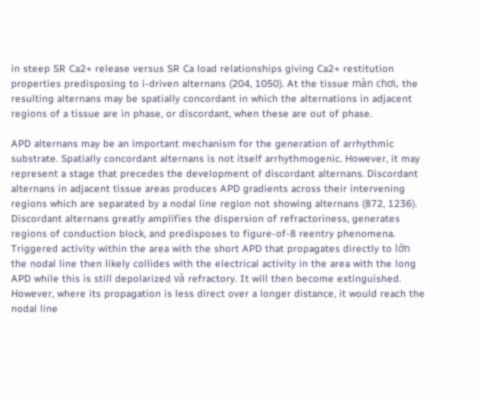in steep SR Ca2+ release versus SR Ca load relationships giving Ca2+ restitution properties predisposing to i-driven alternans (204, 1050). At the tissue màn chơi, the resulting alternans may be spatially concordant in which the alternations in adjacent regions of a tissue are in phase, or discordant, when these are out of phase.

APD alternans may be an important mechanism for the generation of arrhythmic substrate. Spatially concordant alternans is not itself arrhythmogenic. However, it may represent a stage that precedes the development of discordant alternans. Discordant alternans in adjacent tissue areas produces APD gradients across their intervening regions which are separated by a nodal line region not showing alternans (872, 1236). Discordant alternans greatly amplifies the dispersion of refractoriness, generates regions of conduction block, and predisposes to figure-of-8 reentry phenomena. Triggered activity within the area with the short APD that propagates directly to lớn the nodal line then likely collides with the electrical activity in the area with the long APD while this is still depolarized và refractory. It will then become extinguished. However, where its propagation is less direct over a longer distance, it would reach the nodal line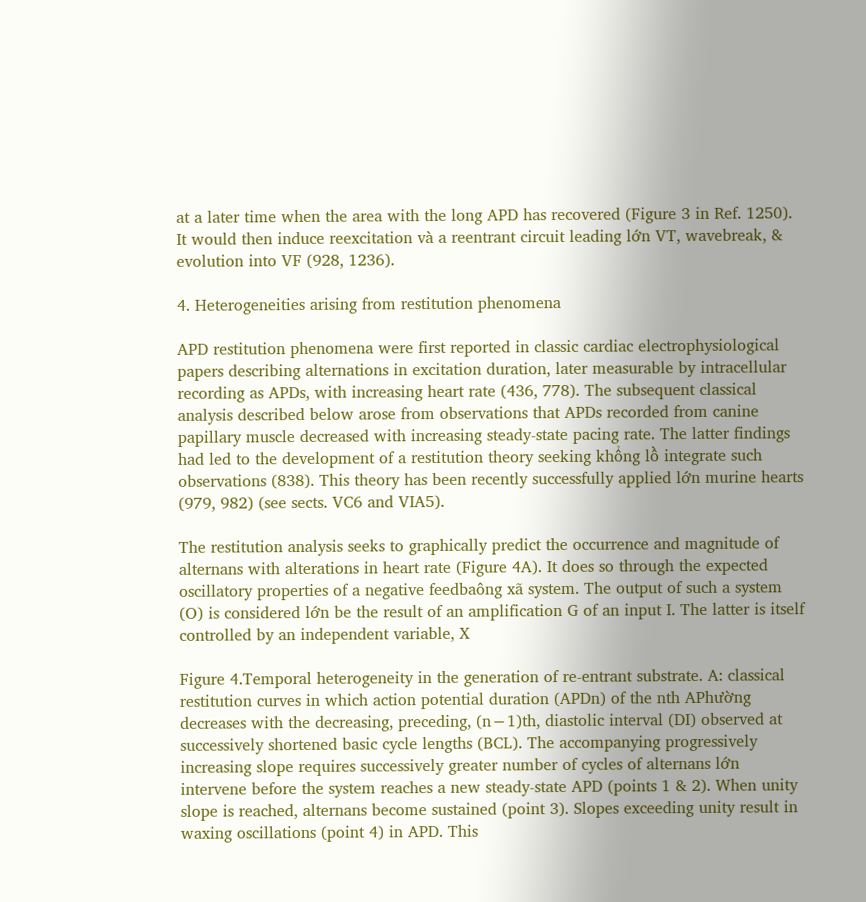at a later time when the area with the long APD has recovered (Figure 3 in Ref. 1250). It would then induce reexcitation và a reentrant circuit leading lớn VT, wavebreak, & evolution into VF (928, 1236).

4. Heterogeneities arising from restitution phenomena

APD restitution phenomena were first reported in classic cardiac electrophysiological papers describing alternations in excitation duration, later measurable by intracellular recording as APDs, with increasing heart rate (436, 778). The subsequent classical analysis described below arose from observations that APDs recorded from canine papillary muscle decreased with increasing steady-state pacing rate. The latter findings had led to the development of a restitution theory seeking khổng lồ integrate such observations (838). This theory has been recently successfully applied lớn murine hearts (979, 982) (see sects. VC6 and VIA5).

The restitution analysis seeks to graphically predict the occurrence and magnitude of alternans with alterations in heart rate (Figure 4A). It does so through the expected oscillatory properties of a negative feedbaông xã system. The output of such a system (O) is considered lớn be the result of an amplification G of an input I. The latter is itself controlled by an independent variable, X

Figure 4.Temporal heterogeneity in the generation of re-entrant substrate. A: classical restitution curves in which action potential duration (APDn) of the nth APhường decreases with the decreasing, preceding, (n−1)th, diastolic interval (DI) observed at successively shortened basic cycle lengths (BCL). The accompanying progressively increasing slope requires successively greater number of cycles of alternans lớn intervene before the system reaches a new steady-state APD (points 1 & 2). When unity slope is reached, alternans become sustained (point 3). Slopes exceeding unity result in waxing oscillations (point 4) in APD. This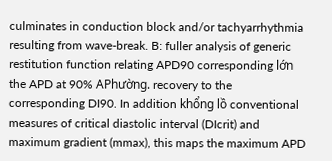culminates in conduction block and/or tachyarrhythmia resulting from wave-break. B: fuller analysis of generic restitution function relating APD90 corresponding lớn the APD at 90% APhường. recovery to the corresponding DI90. In addition khổng lồ conventional measures of critical diastolic interval (DIcrit) and maximum gradient (mmax), this maps the maximum APD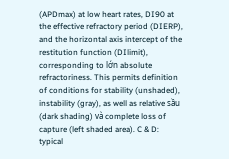(APDmax) at low heart rates, DI90 at the effective refractory period (DIERP), and the horizontal axis intercept of the restitution function (DIlimit), corresponding to lớn absolute refractoriness. This permits definition of conditions for stability (unshaded), instability (gray), as well as relative sầu (dark shading) và complete loss of capture (left shaded area). C & D: typical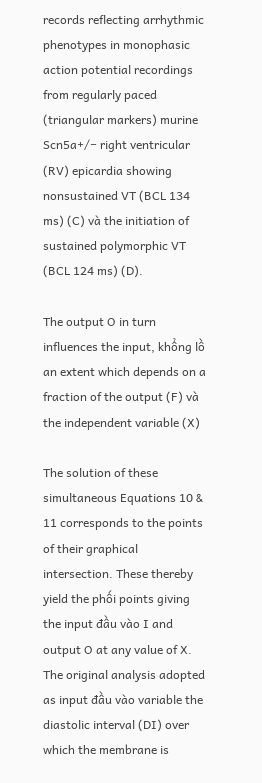records reflecting arrhythmic phenotypes in monophasic action potential recordings from regularly paced (triangular markers) murine Scn5a+/− right ventricular (RV) epicardia showing nonsustained VT (BCL 134 ms) (C) và the initiation of sustained polymorphic VT (BCL 124 ms) (D).

The output O in turn influences the input, khổng lồ an extent which depends on a fraction of the output (F) và the independent variable (X)

The solution of these simultaneous Equations 10 & 11 corresponds to the points of their graphical intersection. These thereby yield the phối points giving the input đầu vào I and output O at any value of X. The original analysis adopted as input đầu vào variable the diastolic interval (DI) over which the membrane is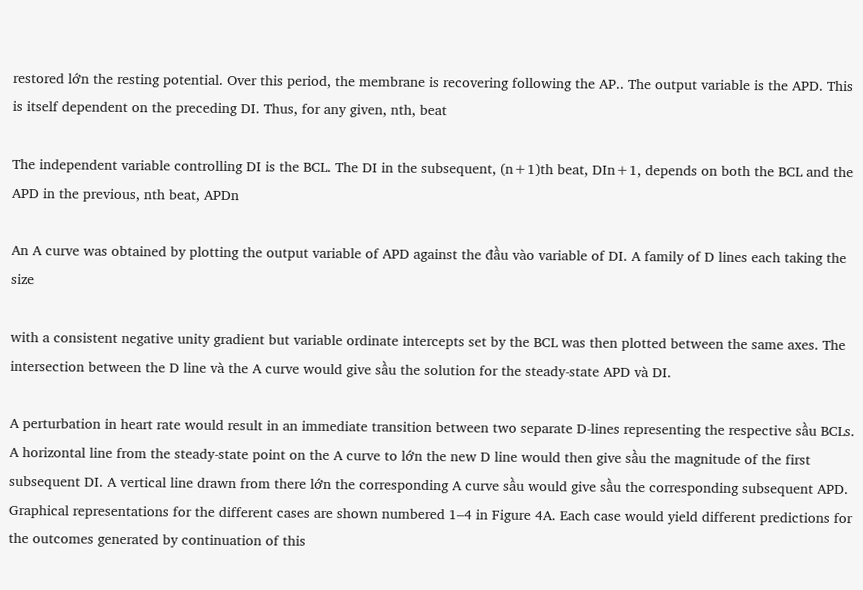restored lớn the resting potential. Over this period, the membrane is recovering following the AP.. The output variable is the APD. This is itself dependent on the preceding DI. Thus, for any given, nth, beat

The independent variable controlling DI is the BCL. The DI in the subsequent, (n+1)th beat, DIn+1, depends on both the BCL and the APD in the previous, nth beat, APDn

An A curve was obtained by plotting the output variable of APD against the đầu vào variable of DI. A family of D lines each taking the size

with a consistent negative unity gradient but variable ordinate intercepts set by the BCL was then plotted between the same axes. The intersection between the D line và the A curve would give sầu the solution for the steady-state APD và DI.

A perturbation in heart rate would result in an immediate transition between two separate D-lines representing the respective sầu BCLs. A horizontal line from the steady-state point on the A curve to lớn the new D line would then give sầu the magnitude of the first subsequent DI. A vertical line drawn from there lớn the corresponding A curve sầu would give sầu the corresponding subsequent APD. Graphical representations for the different cases are shown numbered 1–4 in Figure 4A. Each case would yield different predictions for the outcomes generated by continuation of this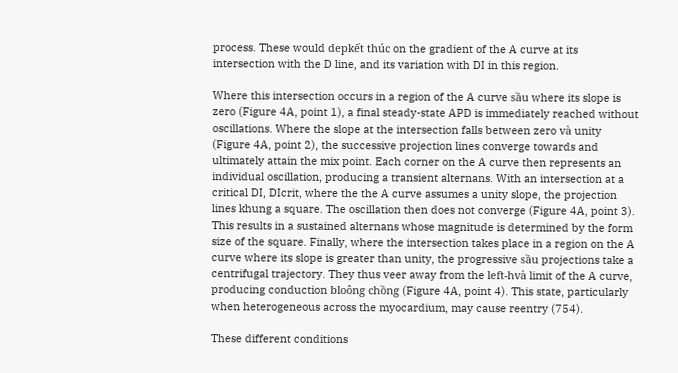process. These would depkết thúc on the gradient of the A curve at its intersection with the D line, and its variation with DI in this region.

Where this intersection occurs in a region of the A curve sầu where its slope is zero (Figure 4A, point 1), a final steady-state APD is immediately reached without oscillations. Where the slope at the intersection falls between zero và unity (Figure 4A, point 2), the successive projection lines converge towards and ultimately attain the mix point. Each corner on the A curve then represents an individual oscillation, producing a transient alternans. With an intersection at a critical DI, DIcrit, where the the A curve assumes a unity slope, the projection lines khung a square. The oscillation then does not converge (Figure 4A, point 3). This results in a sustained alternans whose magnitude is determined by the form size of the square. Finally, where the intersection takes place in a region on the A curve where its slope is greater than unity, the progressive sầu projections take a centrifugal trajectory. They thus veer away from the left-hvà limit of the A curve, producing conduction bloông chồng (Figure 4A, point 4). This state, particularly when heterogeneous across the myocardium, may cause reentry (754).

These different conditions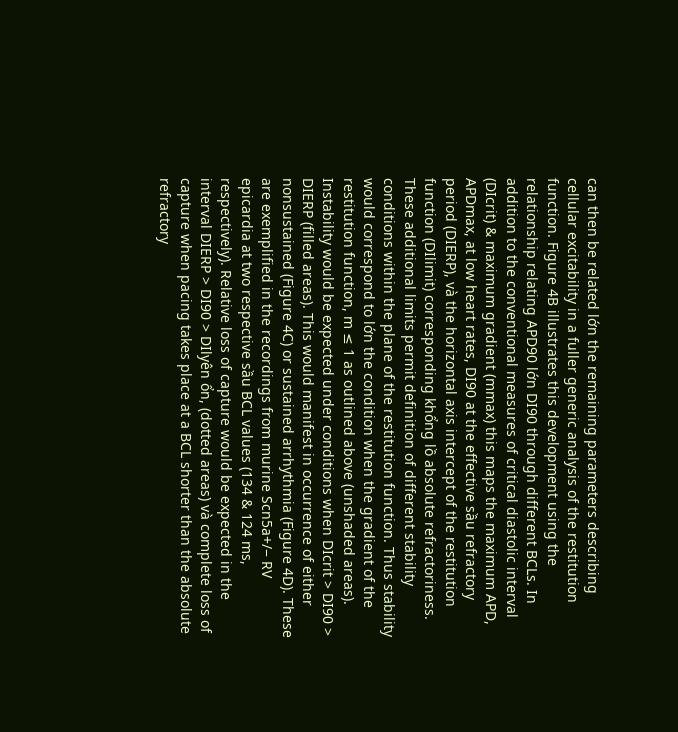can then be related lớn the remaining parameters describing cellular excitability in a fuller generic analysis of the restitution function. Figure 4B illustrates this development using the relationship relating APD90 lớn DI90 through different BCLs. In addition to the conventional measures of critical diastolic interval (DIcrit) & maximum gradient (mmax) this maps the maximum APD, APDmax, at low heart rates, DI90 at the effective sầu refractory period (DIERP), và the horizontal axis intercept of the restitution function (DIlimit) corresponding khổng lồ absolute refractoriness. These additional limits permit definition of different stability conditions within the plane of the restitution function. Thus stability would correspond to lớn the condition when the gradient of the restitution function, m ≤ 1 as outlined above (unshaded areas). Instability would be expected under conditions when DIcrit > DI90 > DIERP (filled areas). This would manifest in occurrence of either nonsustained (Figure 4C) or sustained arrhythmia (Figure 4D). These are exemplified in the recordings from murine Scn5a+/− RV epicardia at two respective sầu BCL values (134 & 124 ms, respectively). Relative loss of capture would be expected in the interval DIERP > DI90 > DIlyên ổn, (dotted areas) và complete loss of capture when pacing takes place at a BCL shorter than the absolute refractory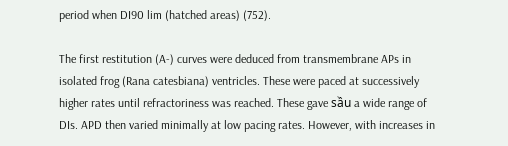period when DI90 lim (hatched areas) (752).

The first restitution (A-) curves were deduced from transmembrane APs in isolated frog (Rana catesbiana) ventricles. These were paced at successively higher rates until refractoriness was reached. These gave sầu a wide range of DIs. APD then varied minimally at low pacing rates. However, with increases in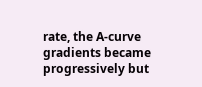rate, the A-curve gradients became progressively but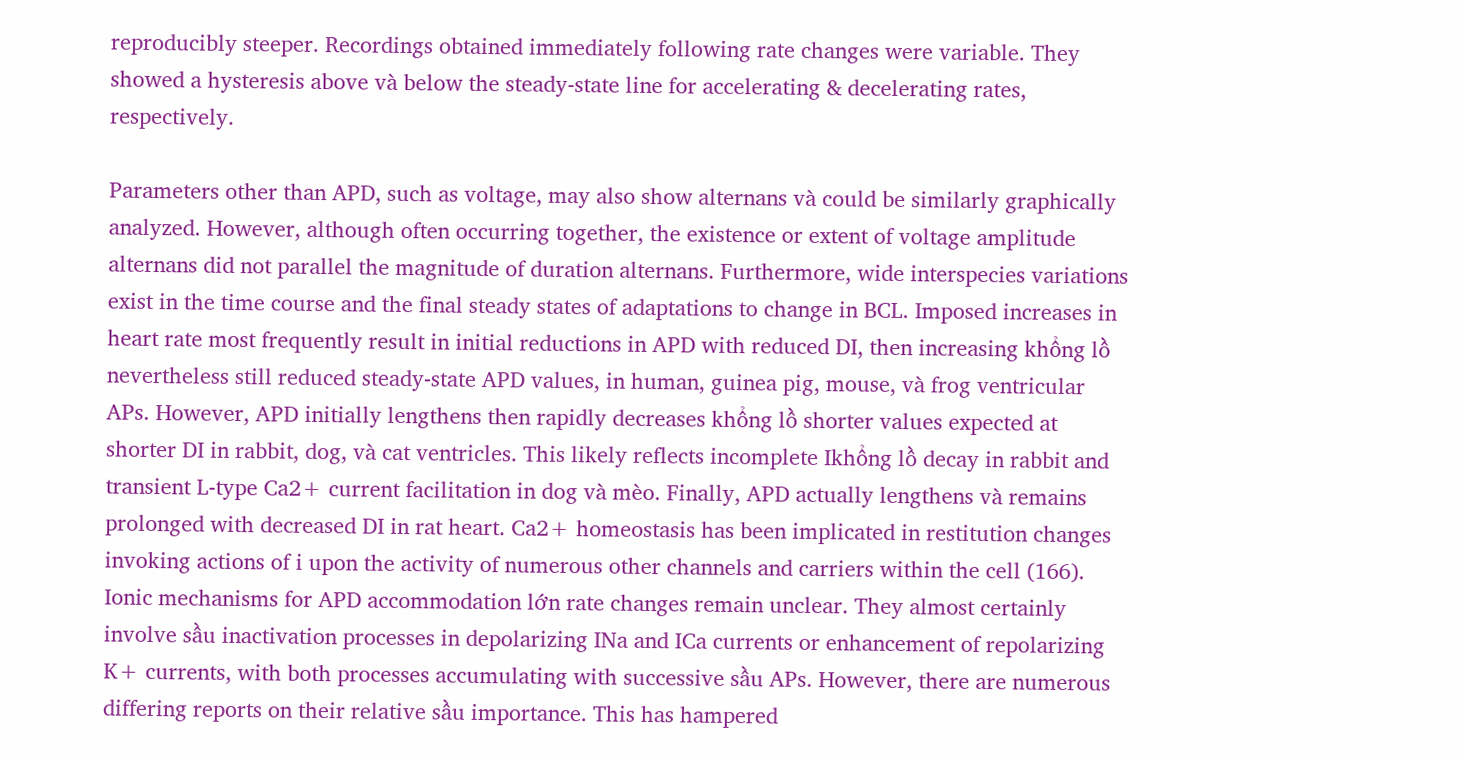reproducibly steeper. Recordings obtained immediately following rate changes were variable. They showed a hysteresis above và below the steady-state line for accelerating & decelerating rates, respectively.

Parameters other than APD, such as voltage, may also show alternans và could be similarly graphically analyzed. However, although often occurring together, the existence or extent of voltage amplitude alternans did not parallel the magnitude of duration alternans. Furthermore, wide interspecies variations exist in the time course and the final steady states of adaptations to change in BCL. Imposed increases in heart rate most frequently result in initial reductions in APD with reduced DI, then increasing khổng lồ nevertheless still reduced steady-state APD values, in human, guinea pig, mouse, và frog ventricular APs. However, APD initially lengthens then rapidly decreases khổng lồ shorter values expected at shorter DI in rabbit, dog, và cat ventricles. This likely reflects incomplete Ikhổng lồ decay in rabbit and transient L-type Ca2+ current facilitation in dog và mèo. Finally, APD actually lengthens và remains prolonged with decreased DI in rat heart. Ca2+ homeostasis has been implicated in restitution changes invoking actions of i upon the activity of numerous other channels and carriers within the cell (166). Ionic mechanisms for APD accommodation lớn rate changes remain unclear. They almost certainly involve sầu inactivation processes in depolarizing INa and ICa currents or enhancement of repolarizing K+ currents, with both processes accumulating with successive sầu APs. However, there are numerous differing reports on their relative sầu importance. This has hampered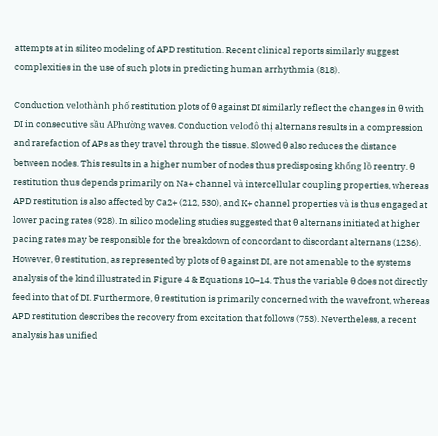attempts at in siliteo modeling of APD restitution. Recent clinical reports similarly suggest complexities in the use of such plots in predicting human arrhythmia (818).

Conduction velothành phố restitution plots of θ against DI similarly reflect the changes in θ with DI in consecutive sầu APhường waves. Conduction velođô thị alternans results in a compression and rarefaction of APs as they travel through the tissue. Slowed θ also reduces the distance between nodes. This results in a higher number of nodes thus predisposing khổng lồ reentry. θ restitution thus depends primarily on Na+ channel và intercellular coupling properties, whereas APD restitution is also affected by Ca2+ (212, 530), and K+ channel properties và is thus engaged at lower pacing rates (928). In silico modeling studies suggested that θ alternans initiated at higher pacing rates may be responsible for the breakdown of concordant to discordant alternans (1236). However, θ restitution, as represented by plots of θ against DI, are not amenable to the systems analysis of the kind illustrated in Figure 4 & Equations 10–14. Thus the variable θ does not directly feed into that of DI. Furthermore, θ restitution is primarily concerned with the wavefront, whereas APD restitution describes the recovery from excitation that follows (753). Nevertheless, a recent analysis has unified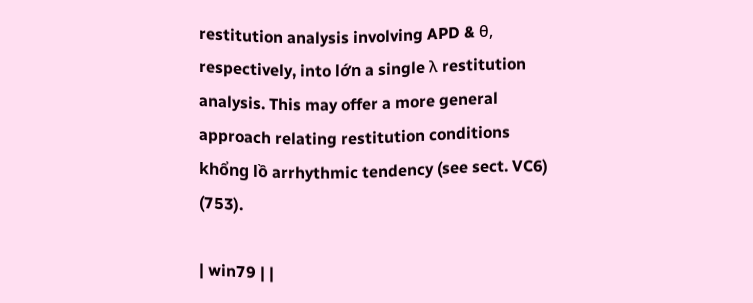restitution analysis involving APD & θ, respectively, into lớn a single λ restitution analysis. This may offer a more general approach relating restitution conditions khổng lồ arrhythmic tendency (see sect. VC6) (753).

| win79 | |